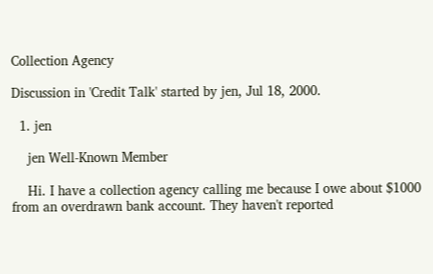Collection Agency

Discussion in 'Credit Talk' started by jen, Jul 18, 2000.

  1. jen

    jen Well-Known Member

    Hi. I have a collection agency calling me because I owe about $1000 from an overdrawn bank account. They haven't reported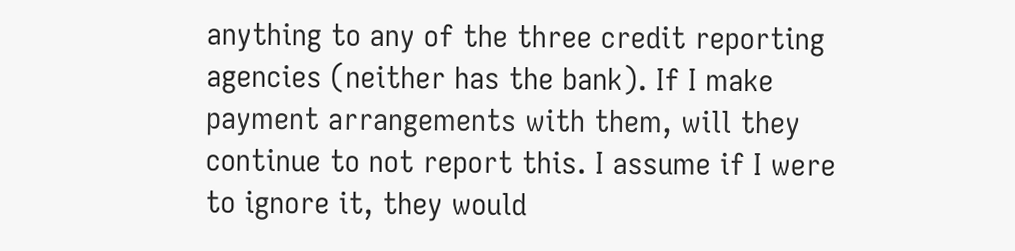anything to any of the three credit reporting agencies (neither has the bank). If I make payment arrangements with them, will they continue to not report this. I assume if I were to ignore it, they would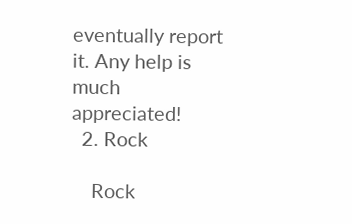eventually report it. Any help is much appreciated!
  2. Rock

    Rock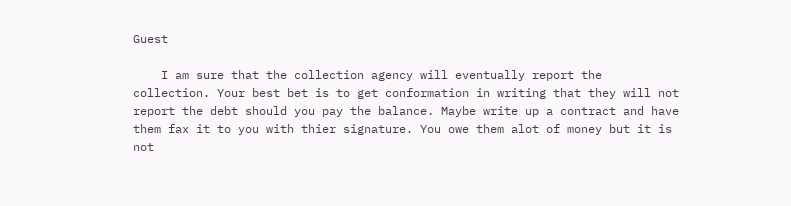Guest

    I am sure that the collection agency will eventually report the collection. Your best bet is to get conformation in writing that they will not report the debt should you pay the balance. Maybe write up a contract and have them fax it to you with thier signature. You owe them alot of money but it is not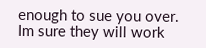enough to sue you over. Im sure they will work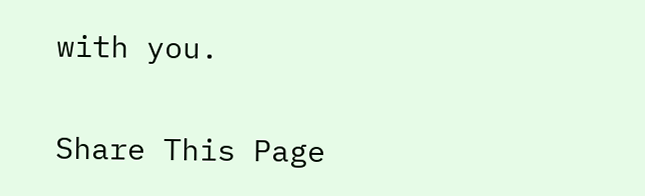with you.

Share This Page